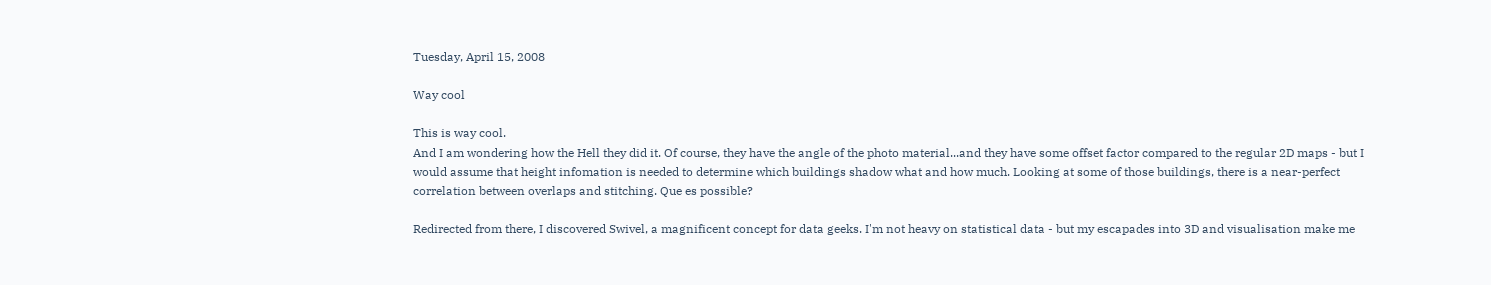Tuesday, April 15, 2008

Way cool

This is way cool.
And I am wondering how the Hell they did it. Of course, they have the angle of the photo material...and they have some offset factor compared to the regular 2D maps - but I would assume that height infomation is needed to determine which buildings shadow what and how much. Looking at some of those buildings, there is a near-perfect correlation between overlaps and stitching. Que es possible?

Redirected from there, I discovered Swivel, a magnificent concept for data geeks. I'm not heavy on statistical data - but my escapades into 3D and visualisation make me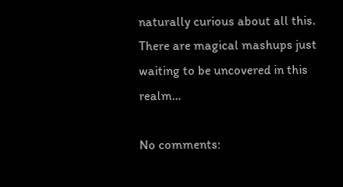naturally curious about all this. There are magical mashups just waiting to be uncovered in this realm...

No comments: